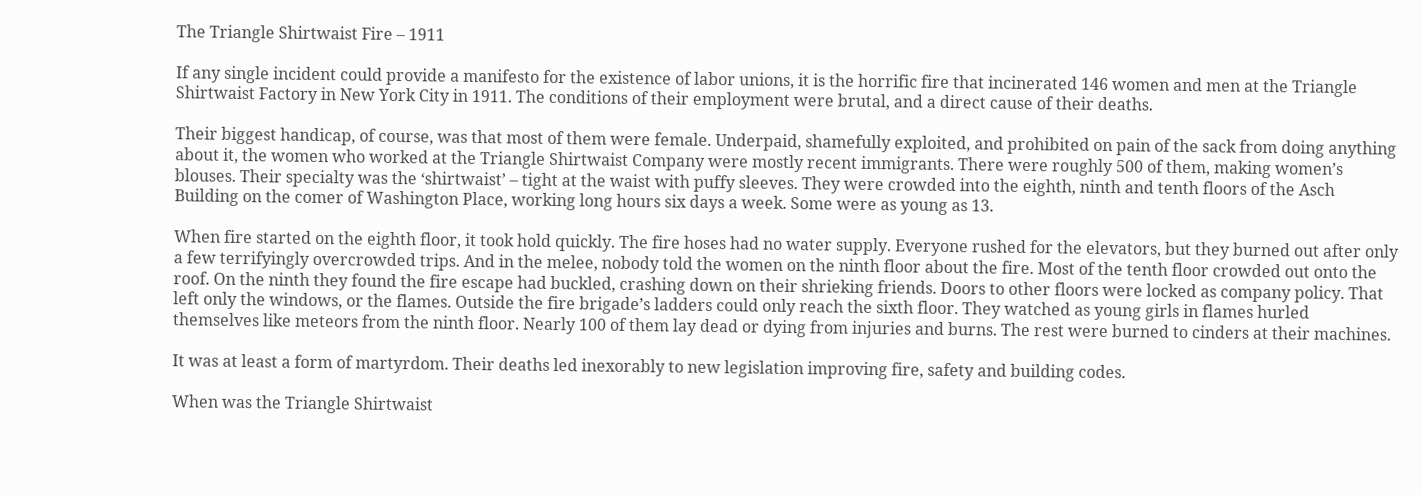The Triangle Shirtwaist Fire – 1911

If any single incident could provide a manifesto for the existence of labor unions, it is the horrific fire that incinerated 146 women and men at the Triangle Shirtwaist Factory in New York City in 1911. The conditions of their employment were brutal, and a direct cause of their deaths.

Their biggest handicap, of course, was that most of them were female. Underpaid, shamefully exploited, and prohibited on pain of the sack from doing anything about it, the women who worked at the Triangle Shirtwaist Company were mostly recent immigrants. There were roughly 500 of them, making women’s blouses. Their specialty was the ‘shirtwaist’ – tight at the waist with puffy sleeves. They were crowded into the eighth, ninth and tenth floors of the Asch Building on the comer of Washington Place, working long hours six days a week. Some were as young as 13.

When fire started on the eighth floor, it took hold quickly. The fire hoses had no water supply. Everyone rushed for the elevators, but they burned out after only a few terrifyingly overcrowded trips. And in the melee, nobody told the women on the ninth floor about the fire. Most of the tenth floor crowded out onto the roof. On the ninth they found the fire escape had buckled, crashing down on their shrieking friends. Doors to other floors were locked as company policy. That left only the windows, or the flames. Outside the fire brigade’s ladders could only reach the sixth floor. They watched as young girls in flames hurled themselves like meteors from the ninth floor. Nearly 100 of them lay dead or dying from injuries and burns. The rest were burned to cinders at their machines.

It was at least a form of martyrdom. Their deaths led inexorably to new legislation improving fire, safety and building codes.

When was the Triangle Shirtwaist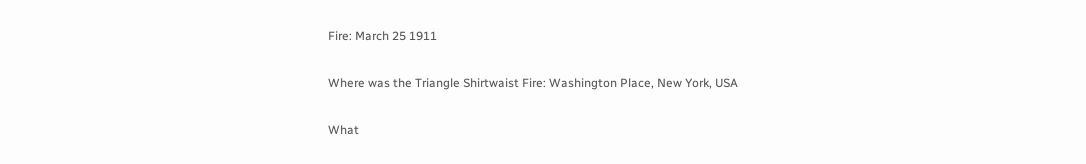Fire: March 25 1911

Where was the Triangle Shirtwaist Fire: Washington Place, New York, USA

What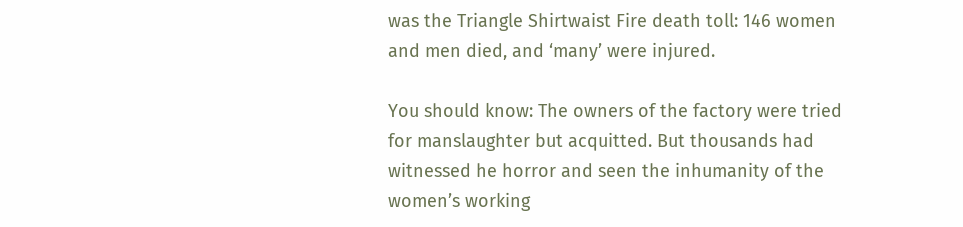was the Triangle Shirtwaist Fire death toll: 146 women and men died, and ‘many’ were injured.

You should know: The owners of the factory were tried for manslaughter but acquitted. But thousands had witnessed he horror and seen the inhumanity of the women’s working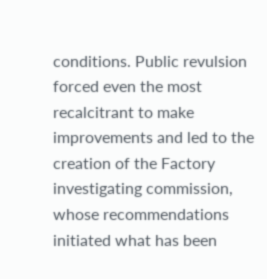conditions. Public revulsion forced even the most recalcitrant to make improvements and led to the creation of the Factory investigating commission, whose recommendations initiated what has been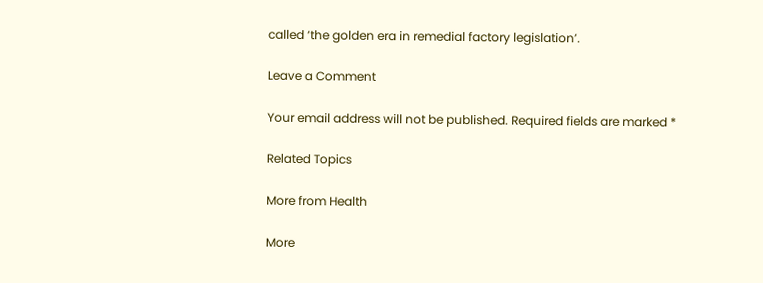called ‘the golden era in remedial factory legislation’.

Leave a Comment

Your email address will not be published. Required fields are marked *

Related Topics

More from Health

More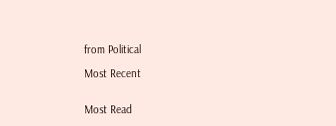from Political

Most Recent


Most Read